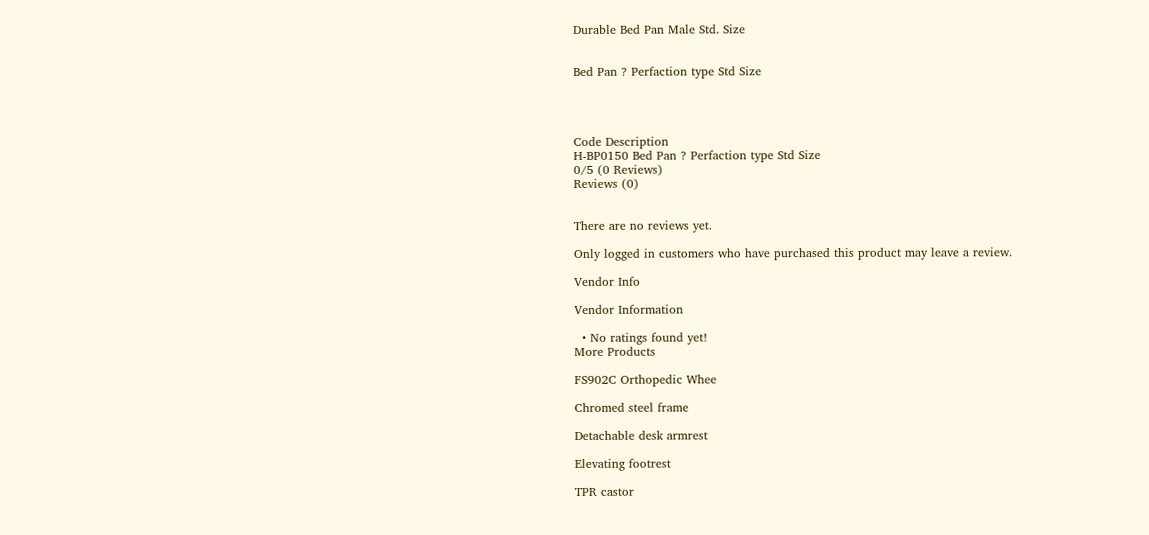Durable Bed Pan Male Std. Size


Bed Pan ? Perfaction type Std Size




Code Description
H-BP0150 Bed Pan ? Perfaction type Std Size
0/5 (0 Reviews)
Reviews (0)


There are no reviews yet.

Only logged in customers who have purchased this product may leave a review.

Vendor Info

Vendor Information

  • No ratings found yet!
More Products

FS902C Orthopedic Whee

Chromed steel frame

Detachable desk armrest

Elevating footrest

TPR castor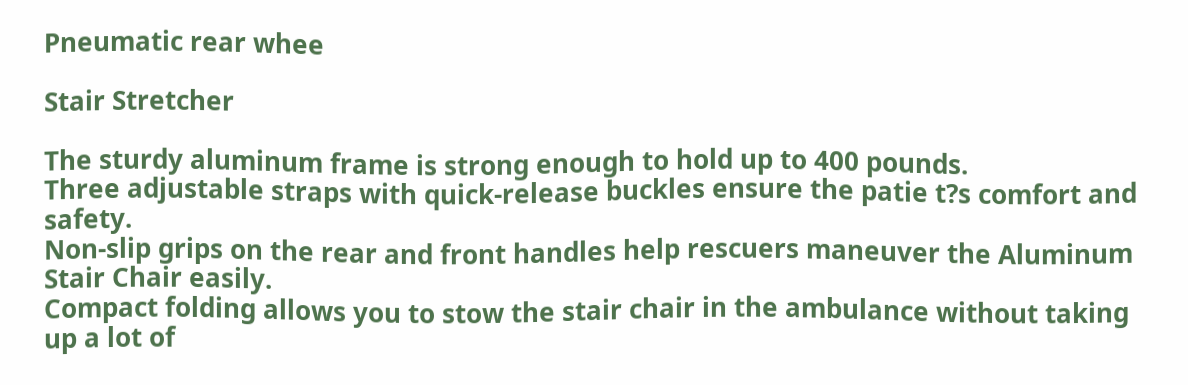Pneumatic rear whee

Stair Stretcher

The sturdy aluminum frame is strong enough to hold up to 400 pounds.
Three adjustable straps with quick-release buckles ensure the patie t?s comfort and safety.
Non-slip grips on the rear and front handles help rescuers maneuver the Aluminum Stair Chair easily.
Compact folding allows you to stow the stair chair in the ambulance without taking up a lot of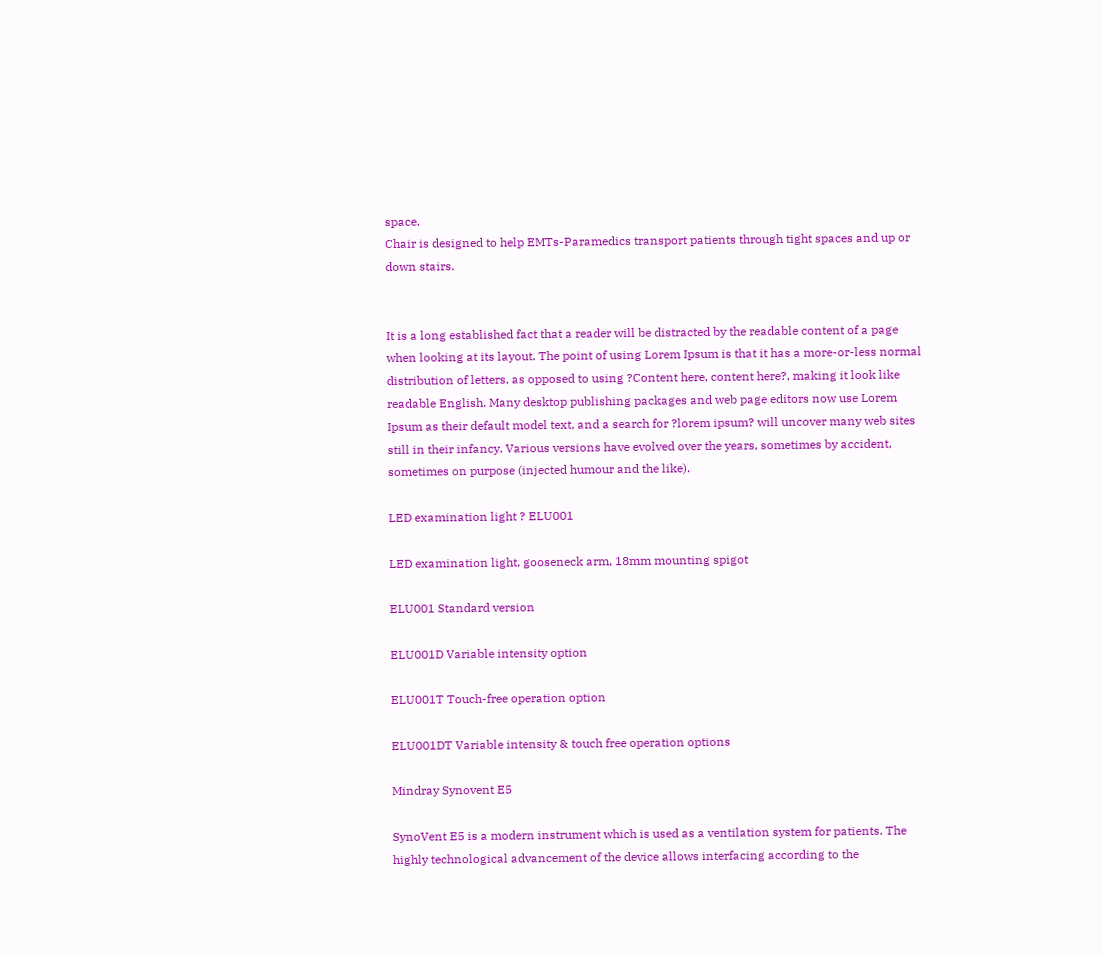space.
Chair is designed to help EMTs-Paramedics transport patients through tight spaces and up or down stairs.


It is a long established fact that a reader will be distracted by the readable content of a page when looking at its layout. The point of using Lorem Ipsum is that it has a more-or-less normal distribution of letters, as opposed to using ?Content here, content here?, making it look like readable English. Many desktop publishing packages and web page editors now use Lorem Ipsum as their default model text, and a search for ?lorem ipsum? will uncover many web sites still in their infancy. Various versions have evolved over the years, sometimes by accident, sometimes on purpose (injected humour and the like).

LED examination light ? ELU001

LED examination light, gooseneck arm, 18mm mounting spigot

ELU001 Standard version

ELU001D Variable intensity option

ELU001T Touch-free operation option

ELU001DT Variable intensity & touch free operation options

Mindray Synovent E5

SynoVent E5 is a modern instrument which is used as a ventilation system for patients. The highly technological advancement of the device allows interfacing according to the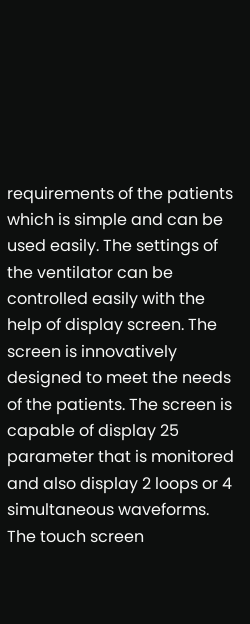requirements of the patients which is simple and can be used easily. The settings of the ventilator can be controlled easily with the help of display screen. The screen is innovatively designed to meet the needs of the patients. The screen is capable of display 25 parameter that is monitored and also display 2 loops or 4 simultaneous waveforms. The touch screen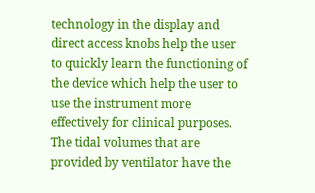technology in the display and direct access knobs help the user to quickly learn the functioning of the device which help the user to use the instrument more effectively for clinical purposes. The tidal volumes that are provided by ventilator have the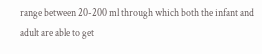range between 20-200 ml through which both the infant and adult are able to get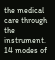the medical care through the instrument. 14 modes of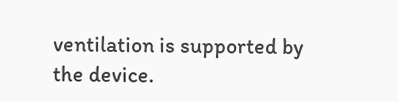ventilation is supported by the device.